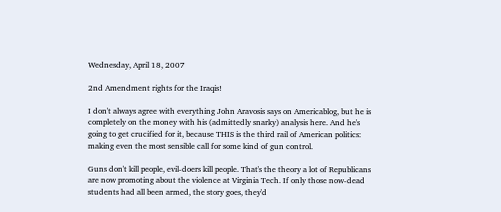Wednesday, April 18, 2007

2nd Amendment rights for the Iraqis!

I don't always agree with everything John Aravosis says on Americablog, but he is completely on the money with his (admittedly snarky) analysis here. And he's going to get crucified for it, because THIS is the third rail of American politics: making even the most sensible call for some kind of gun control.

Guns don't kill people, evil-doers kill people. That's the theory a lot of Republicans are now promoting about the violence at Virginia Tech. If only those now-dead students had all been armed, the story goes, they'd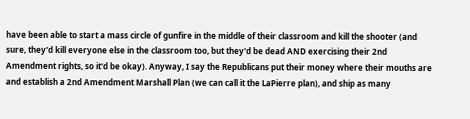have been able to start a mass circle of gunfire in the middle of their classroom and kill the shooter (and sure, they'd kill everyone else in the classroom too, but they'd be dead AND exercising their 2nd Amendment rights, so it'd be okay). Anyway, I say the Republicans put their money where their mouths are and establish a 2nd Amendment Marshall Plan (we can call it the LaPierre plan), and ship as many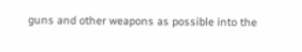guns and other weapons as possible into the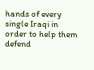hands of every single Iraqi in order to help them defend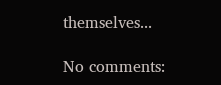themselves...

No comments: